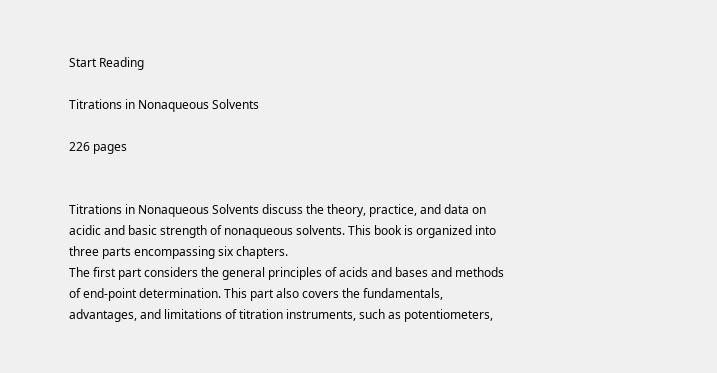Start Reading

Titrations in Nonaqueous Solvents

226 pages


Titrations in Nonaqueous Solvents discuss the theory, practice, and data on acidic and basic strength of nonaqueous solvents. This book is organized into three parts encompassing six chapters.
The first part considers the general principles of acids and bases and methods of end-point determination. This part also covers the fundamentals, advantages, and limitations of titration instruments, such as potentiometers,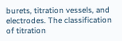burets, titration vessels, and electrodes. The classification of titration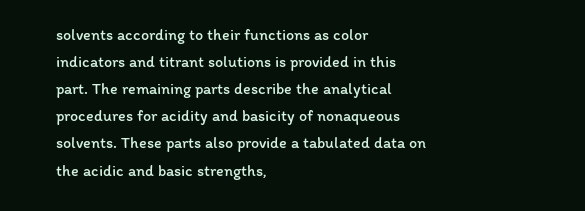solvents according to their functions as color indicators and titrant solutions is provided in this part. The remaining parts describe the analytical procedures for acidity and basicity of nonaqueous solvents. These parts also provide a tabulated data on the acidic and basic strengths,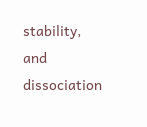stability, and dissociation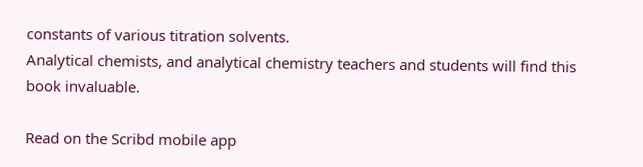constants of various titration solvents.
Analytical chemists, and analytical chemistry teachers and students will find this book invaluable.

Read on the Scribd mobile app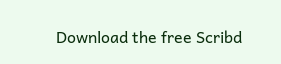Download the free Scribd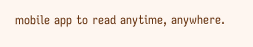mobile app to read anytime, anywhere.